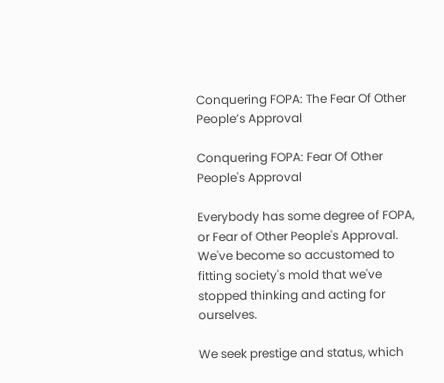Conquering FOPA: The Fear Of Other People’s Approval

Conquering FOPA: Fear Of Other People's Approval

Everybody has some degree of FOPA, or Fear of Other People's Approval. We've become so accustomed to fitting society's mold that we've stopped thinking and acting for ourselves.

We seek prestige and status, which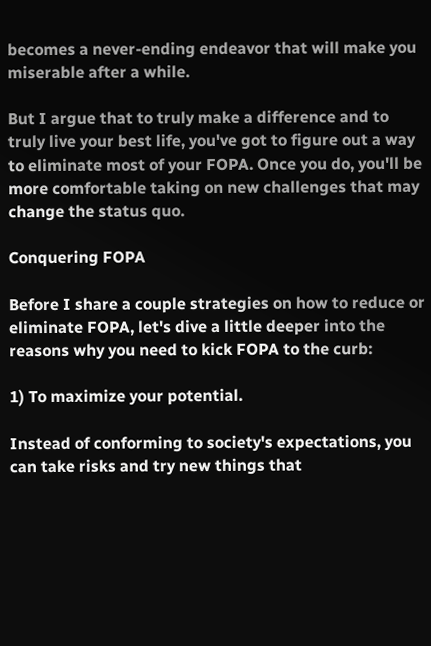becomes a never-ending endeavor that will make you miserable after a while.

But I argue that to truly make a difference and to truly live your best life, you've got to figure out a way to eliminate most of your FOPA. Once you do, you'll be more comfortable taking on new challenges that may change the status quo.

Conquering FOPA

Before I share a couple strategies on how to reduce or eliminate FOPA, let's dive a little deeper into the reasons why you need to kick FOPA to the curb:

1) To maximize your potential.

Instead of conforming to society's expectations, you can take risks and try new things that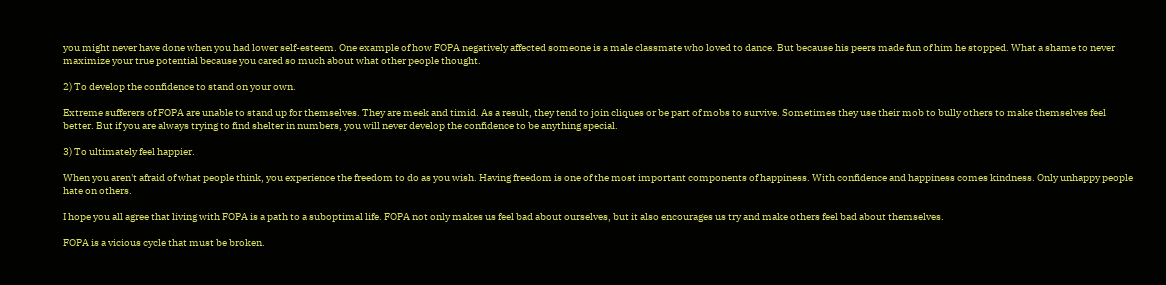you might never have done when you had lower self-esteem. One example of how FOPA negatively affected someone is a male classmate who loved to dance. But because his peers made fun of him he stopped. What a shame to never maximize your true potential because you cared so much about what other people thought.

2) To develop the confidence to stand on your own.

Extreme sufferers of FOPA are unable to stand up for themselves. They are meek and timid. As a result, they tend to join cliques or be part of mobs to survive. Sometimes they use their mob to bully others to make themselves feel better. But if you are always trying to find shelter in numbers, you will never develop the confidence to be anything special.

3) To ultimately feel happier.

When you aren't afraid of what people think, you experience the freedom to do as you wish. Having freedom is one of the most important components of happiness. With confidence and happiness comes kindness. Only unhappy people hate on others.

I hope you all agree that living with FOPA is a path to a suboptimal life. FOPA not only makes us feel bad about ourselves, but it also encourages us try and make others feel bad about themselves.

FOPA is a vicious cycle that must be broken.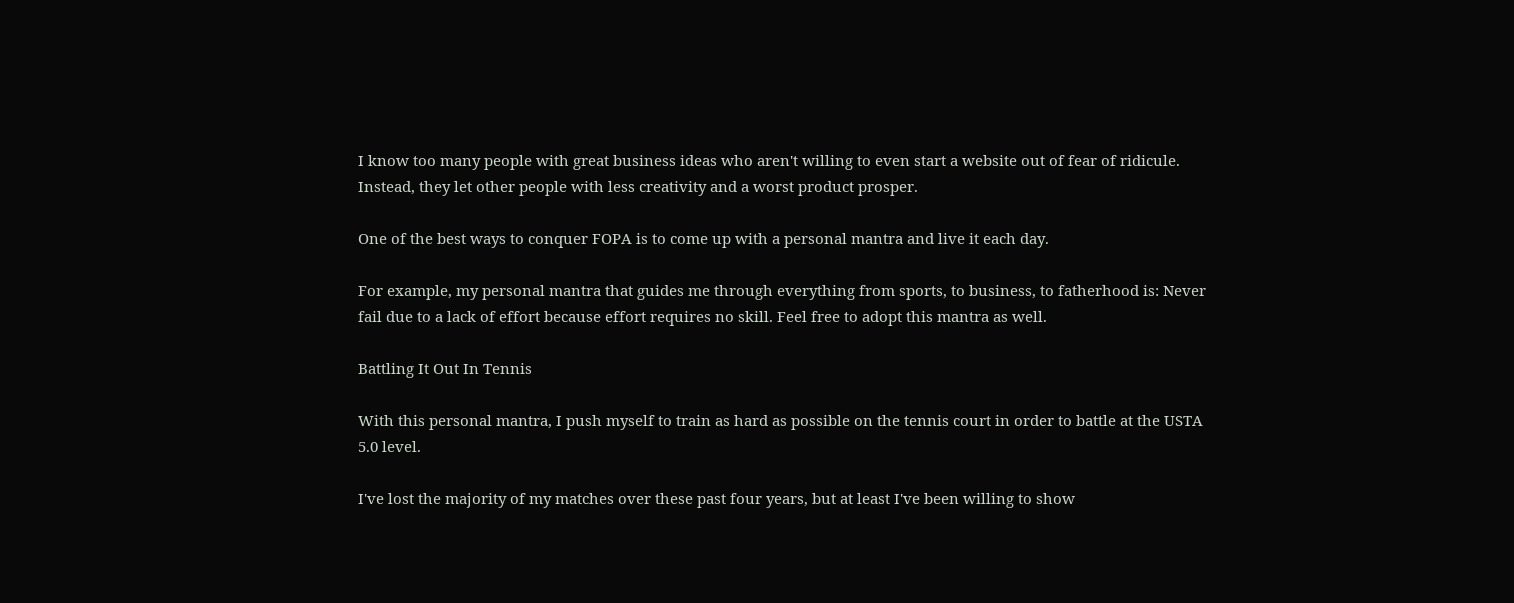I know too many people with great business ideas who aren't willing to even start a website out of fear of ridicule. Instead, they let other people with less creativity and a worst product prosper.

One of the best ways to conquer FOPA is to come up with a personal mantra and live it each day.

For example, my personal mantra that guides me through everything from sports, to business, to fatherhood is: Never fail due to a lack of effort because effort requires no skill. Feel free to adopt this mantra as well.

Battling It Out In Tennis

With this personal mantra, I push myself to train as hard as possible on the tennis court in order to battle at the USTA 5.0 level.

I've lost the majority of my matches over these past four years, but at least I've been willing to show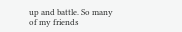up and battle. So many of my friends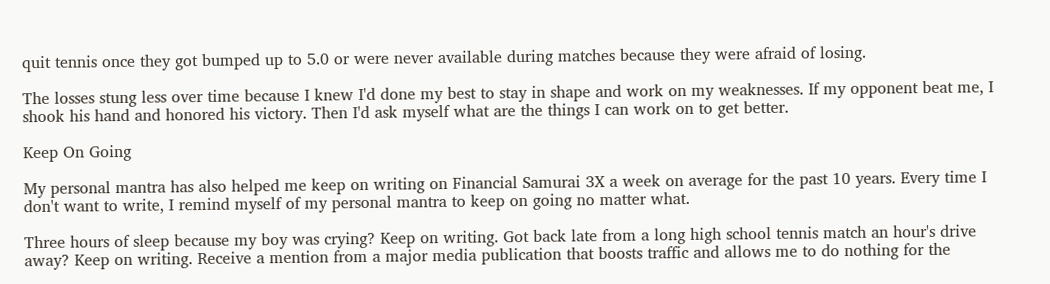quit tennis once they got bumped up to 5.0 or were never available during matches because they were afraid of losing.

The losses stung less over time because I knew I'd done my best to stay in shape and work on my weaknesses. If my opponent beat me, I shook his hand and honored his victory. Then I'd ask myself what are the things I can work on to get better.

Keep On Going

My personal mantra has also helped me keep on writing on Financial Samurai 3X a week on average for the past 10 years. Every time I don't want to write, I remind myself of my personal mantra to keep on going no matter what.

Three hours of sleep because my boy was crying? Keep on writing. Got back late from a long high school tennis match an hour's drive away? Keep on writing. Receive a mention from a major media publication that boosts traffic and allows me to do nothing for the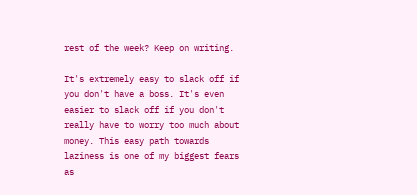rest of the week? Keep on writing.

It's extremely easy to slack off if you don't have a boss. It's even easier to slack off if you don't really have to worry too much about money. This easy path towards laziness is one of my biggest fears as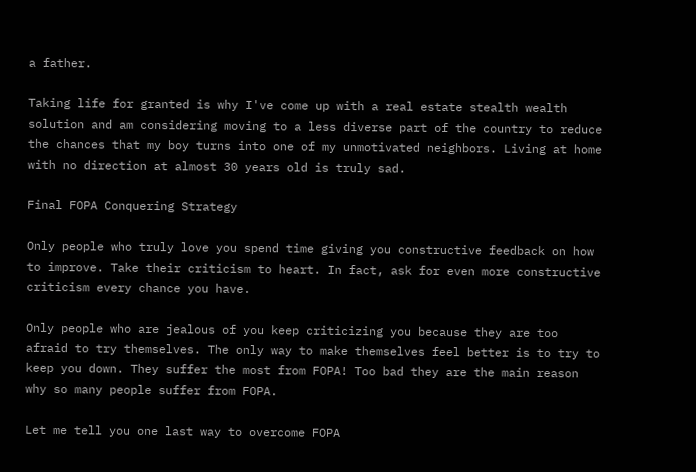a father.

Taking life for granted is why I've come up with a real estate stealth wealth solution and am considering moving to a less diverse part of the country to reduce the chances that my boy turns into one of my unmotivated neighbors. Living at home with no direction at almost 30 years old is truly sad.

Final FOPA Conquering Strategy

Only people who truly love you spend time giving you constructive feedback on how to improve. Take their criticism to heart. In fact, ask for even more constructive criticism every chance you have.

Only people who are jealous of you keep criticizing you because they are too afraid to try themselves. The only way to make themselves feel better is to try to keep you down. They suffer the most from FOPA! Too bad they are the main reason why so many people suffer from FOPA.

Let me tell you one last way to overcome FOPA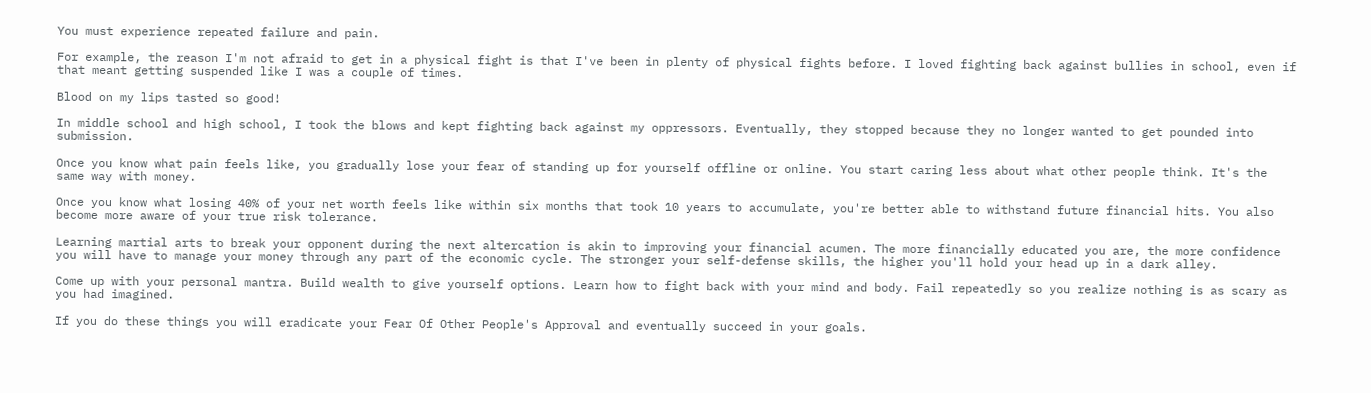You must experience repeated failure and pain.

For example, the reason I'm not afraid to get in a physical fight is that I've been in plenty of physical fights before. I loved fighting back against bullies in school, even if that meant getting suspended like I was a couple of times.

Blood on my lips tasted so good!

In middle school and high school, I took the blows and kept fighting back against my oppressors. Eventually, they stopped because they no longer wanted to get pounded into submission.

Once you know what pain feels like, you gradually lose your fear of standing up for yourself offline or online. You start caring less about what other people think. It's the same way with money.

Once you know what losing 40% of your net worth feels like within six months that took 10 years to accumulate, you're better able to withstand future financial hits. You also become more aware of your true risk tolerance.

Learning martial arts to break your opponent during the next altercation is akin to improving your financial acumen. The more financially educated you are, the more confidence you will have to manage your money through any part of the economic cycle. The stronger your self-defense skills, the higher you'll hold your head up in a dark alley.

Come up with your personal mantra. Build wealth to give yourself options. Learn how to fight back with your mind and body. Fail repeatedly so you realize nothing is as scary as you had imagined.

If you do these things you will eradicate your Fear Of Other People's Approval and eventually succeed in your goals.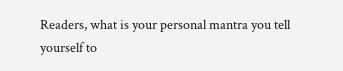Readers, what is your personal mantra you tell yourself to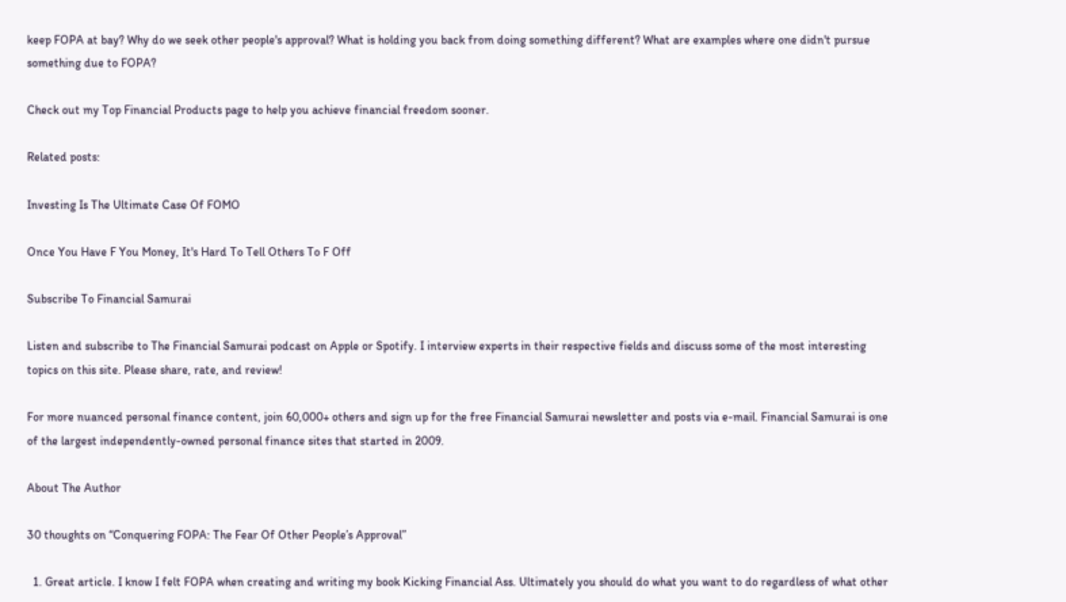keep FOPA at bay? Why do we seek other people's approval? What is holding you back from doing something different? What are examples where one didn't pursue something due to FOPA?

Check out my Top Financial Products page to help you achieve financial freedom sooner.

Related posts:

Investing Is The Ultimate Case Of FOMO

Once You Have F You Money, It's Hard To Tell Others To F Off

Subscribe To Financial Samurai

Listen and subscribe to The Financial Samurai podcast on Apple or Spotify. I interview experts in their respective fields and discuss some of the most interesting topics on this site. Please share, rate, and review!

For more nuanced personal finance content, join 60,000+ others and sign up for the free Financial Samurai newsletter and posts via e-mail. Financial Samurai is one of the largest independently-owned personal finance sites that started in 2009.

About The Author

30 thoughts on “Conquering FOPA: The Fear Of Other People’s Approval”

  1. Great article. I know I felt FOPA when creating and writing my book Kicking Financial Ass. Ultimately you should do what you want to do regardless of what other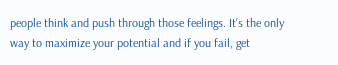people think and push through those feelings. It’s the only way to maximize your potential and if you fail, get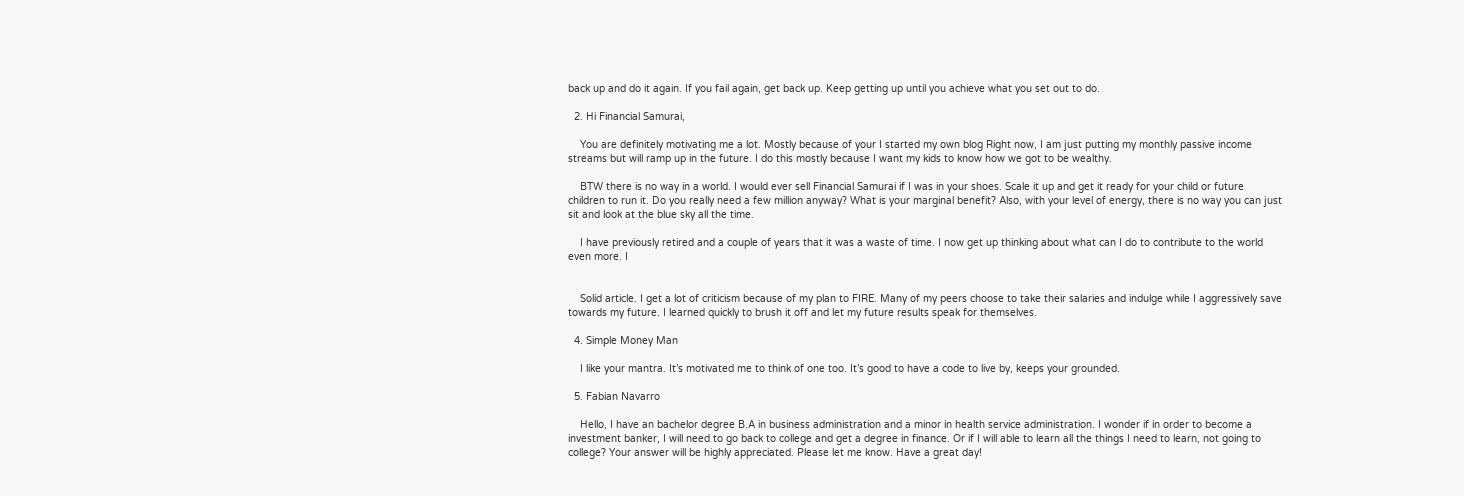back up and do it again. If you fail again, get back up. Keep getting up until you achieve what you set out to do.

  2. Hi Financial Samurai,

    You are definitely motivating me a lot. Mostly because of your I started my own blog Right now, I am just putting my monthly passive income streams but will ramp up in the future. I do this mostly because I want my kids to know how we got to be wealthy.

    BTW there is no way in a world. I would ever sell Financial Samurai if I was in your shoes. Scale it up and get it ready for your child or future children to run it. Do you really need a few million anyway? What is your marginal benefit? Also, with your level of energy, there is no way you can just sit and look at the blue sky all the time.

    I have previously retired and a couple of years that it was a waste of time. I now get up thinking about what can I do to contribute to the world even more. I


    Solid article. I get a lot of criticism because of my plan to FIRE. Many of my peers choose to take their salaries and indulge while I aggressively save towards my future. I learned quickly to brush it off and let my future results speak for themselves.

  4. Simple Money Man

    I like your mantra. It’s motivated me to think of one too. It’s good to have a code to live by, keeps your grounded.

  5. Fabian Navarro

    Hello, I have an bachelor degree B.A in business administration and a minor in health service administration. I wonder if in order to become a investment banker, I will need to go back to college and get a degree in finance. Or if I will able to learn all the things I need to learn, not going to college? Your answer will be highly appreciated. Please let me know. Have a great day!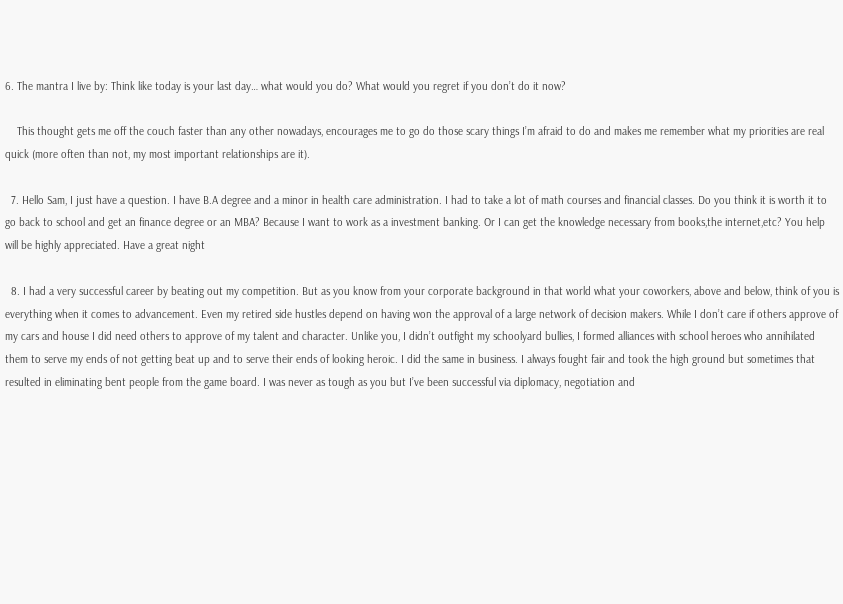6. The mantra I live by: Think like today is your last day… what would you do? What would you regret if you don’t do it now?

    This thought gets me off the couch faster than any other nowadays, encourages me to go do those scary things I’m afraid to do and makes me remember what my priorities are real quick (more often than not, my most important relationships are it).

  7. Hello Sam, I just have a question. I have B.A degree and a minor in health care administration. I had to take a lot of math courses and financial classes. Do you think it is worth it to go back to school and get an finance degree or an MBA? Because I want to work as a investment banking. Or I can get the knowledge necessary from books,the internet,etc? You help will be highly appreciated. Have a great night

  8. I had a very successful career by beating out my competition. But as you know from your corporate background in that world what your coworkers, above and below, think of you is everything when it comes to advancement. Even my retired side hustles depend on having won the approval of a large network of decision makers. While I don’t care if others approve of my cars and house I did need others to approve of my talent and character. Unlike you, I didn’t outfight my schoolyard bullies, I formed alliances with school heroes who annihilated them to serve my ends of not getting beat up and to serve their ends of looking heroic. I did the same in business. I always fought fair and took the high ground but sometimes that resulted in eliminating bent people from the game board. I was never as tough as you but I’ve been successful via diplomacy, negotiation and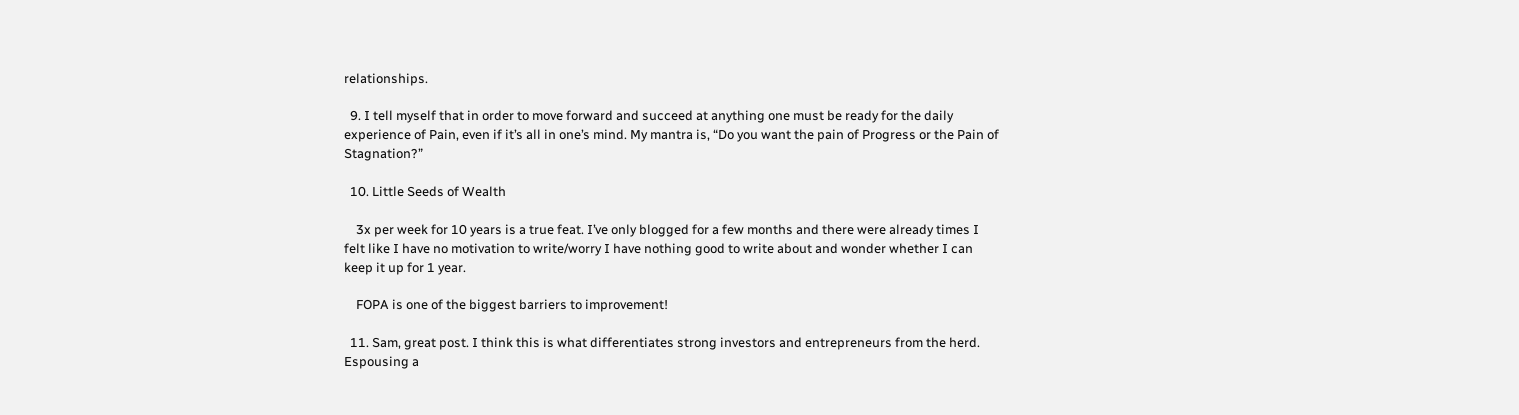relationships.

  9. I tell myself that in order to move forward and succeed at anything one must be ready for the daily experience of Pain, even if it’s all in one’s mind. My mantra is, “Do you want the pain of Progress or the Pain of Stagnation?”

  10. Little Seeds of Wealth

    3x per week for 10 years is a true feat. I’ve only blogged for a few months and there were already times I felt like I have no motivation to write/worry I have nothing good to write about and wonder whether I can keep it up for 1 year.

    FOPA is one of the biggest barriers to improvement!

  11. Sam, great post. I think this is what differentiates strong investors and entrepreneurs from the herd. Espousing a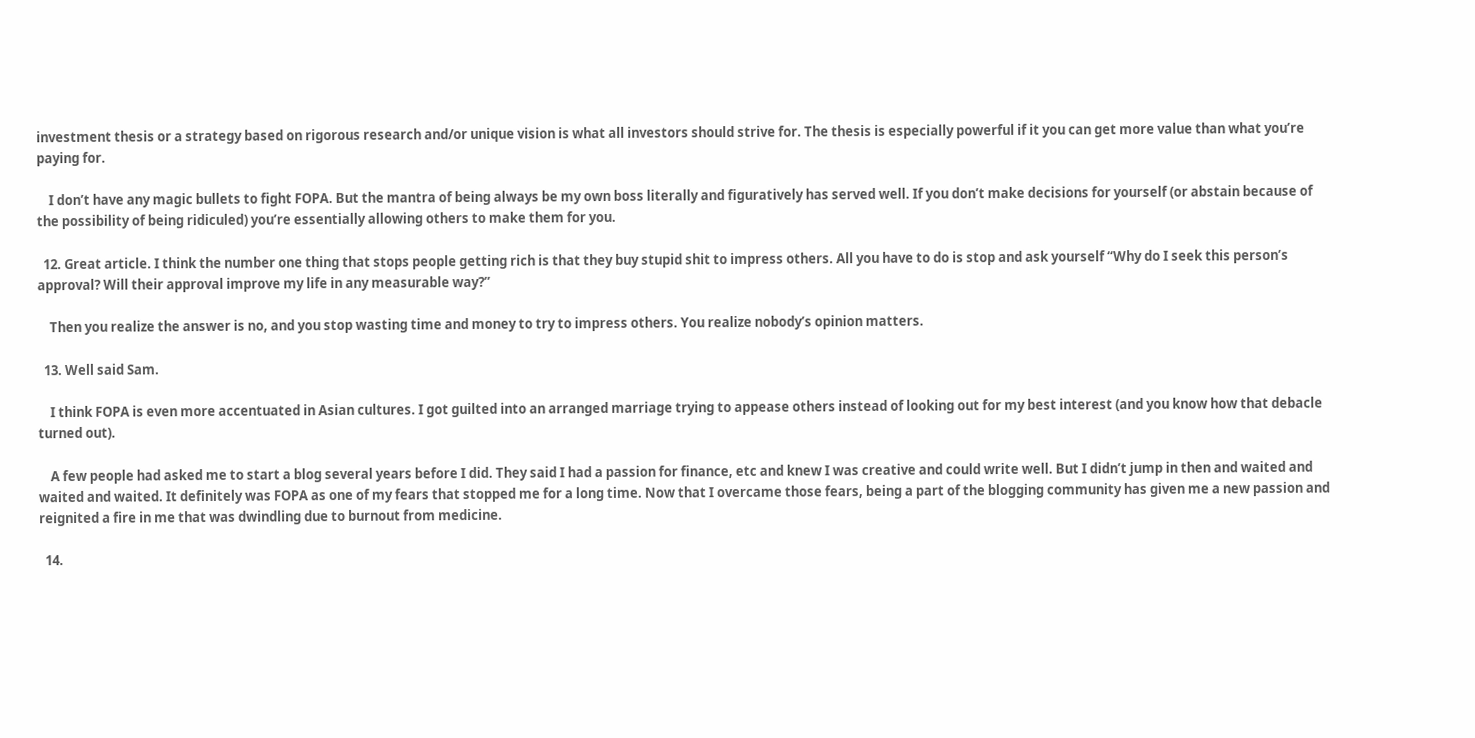investment thesis or a strategy based on rigorous research and/or unique vision is what all investors should strive for. The thesis is especially powerful if it you can get more value than what you’re paying for.

    I don’t have any magic bullets to fight FOPA. But the mantra of being always be my own boss literally and figuratively has served well. If you don’t make decisions for yourself (or abstain because of the possibility of being ridiculed) you’re essentially allowing others to make them for you.

  12. Great article. I think the number one thing that stops people getting rich is that they buy stupid shit to impress others. All you have to do is stop and ask yourself “Why do I seek this person’s approval? Will their approval improve my life in any measurable way?”

    Then you realize the answer is no, and you stop wasting time and money to try to impress others. You realize nobody’s opinion matters.

  13. Well said Sam.

    I think FOPA is even more accentuated in Asian cultures. I got guilted into an arranged marriage trying to appease others instead of looking out for my best interest (and you know how that debacle turned out).

    A few people had asked me to start a blog several years before I did. They said I had a passion for finance, etc and knew I was creative and could write well. But I didn’t jump in then and waited and waited and waited. It definitely was FOPA as one of my fears that stopped me for a long time. Now that I overcame those fears, being a part of the blogging community has given me a new passion and reignited a fire in me that was dwindling due to burnout from medicine.

  14.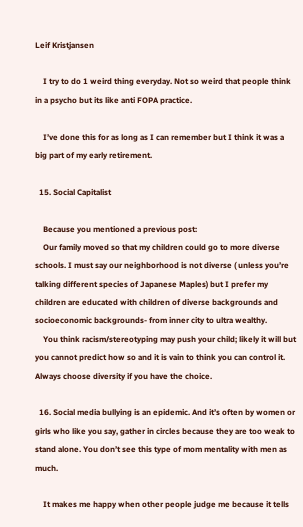Leif Kristjansen

    I try to do 1 weird thing everyday. Not so weird that people think in a psycho but its like anti FOPA practice.

    I’ve done this for as long as I can remember but I think it was a big part of my early retirement.

  15. Social Capitalist

    Because you mentioned a previous post:
    Our family moved so that my children could go to more diverse schools. I must say our neighborhood is not diverse ( unless you’re talking different species of Japanese Maples) but I prefer my children are educated with children of diverse backgrounds and socioeconomic backgrounds- from inner city to ultra wealthy.
    You think racism/stereotyping may push your child; likely it will but you cannot predict how so and it is vain to think you can control it. Always choose diversity if you have the choice.

  16. Social media bullying is an epidemic. And it’s often by women or girls who like you say, gather in circles because they are too weak to stand alone. You don’t see this type of mom mentality with men as much.

    It makes me happy when other people judge me because it tells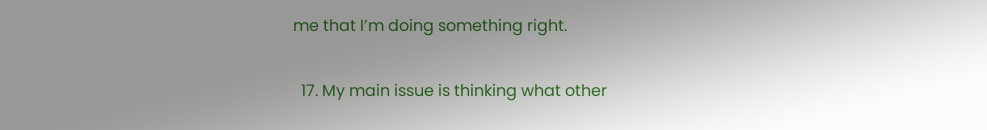me that I’m doing something right.

  17. My main issue is thinking what other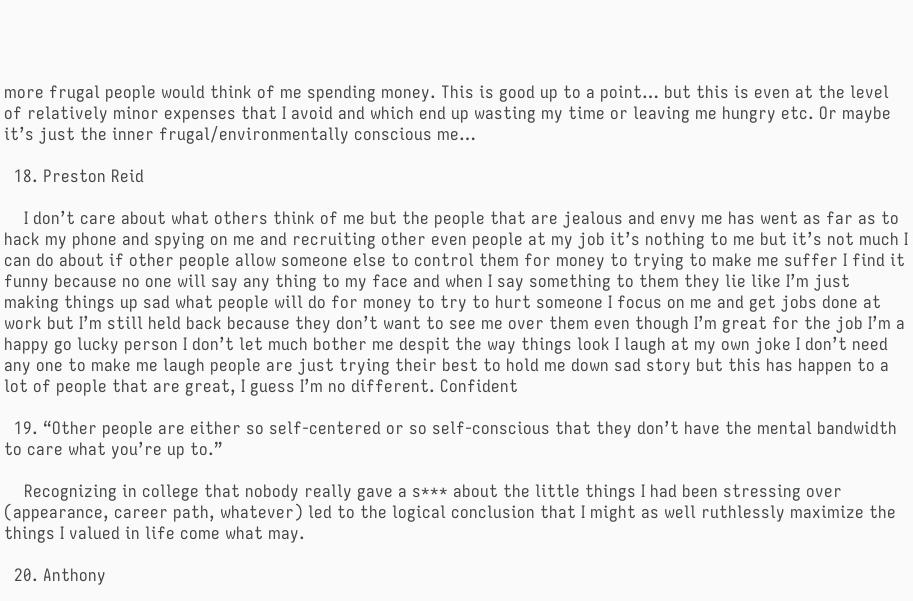more frugal people would think of me spending money. This is good up to a point… but this is even at the level of relatively minor expenses that I avoid and which end up wasting my time or leaving me hungry etc. Or maybe it’s just the inner frugal/environmentally conscious me…

  18. Preston Reid

    I don’t care about what others think of me but the people that are jealous and envy me has went as far as to hack my phone and spying on me and recruiting other even people at my job it’s nothing to me but it’s not much I can do about if other people allow someone else to control them for money to trying to make me suffer I find it funny because no one will say any thing to my face and when I say something to them they lie like I’m just making things up sad what people will do for money to try to hurt someone I focus on me and get jobs done at work but I’m still held back because they don’t want to see me over them even though I’m great for the job I’m a happy go lucky person I don’t let much bother me despit the way things look I laugh at my own joke I don’t need any one to make me laugh people are just trying their best to hold me down sad story but this has happen to a lot of people that are great, I guess I’m no different. Confident

  19. “Other people are either so self-centered or so self-conscious that they don’t have the mental bandwidth to care what you’re up to.”

    Recognizing in college that nobody really gave a s*** about the little things I had been stressing over (appearance, career path, whatever) led to the logical conclusion that I might as well ruthlessly maximize the things I valued in life come what may.

  20. Anthony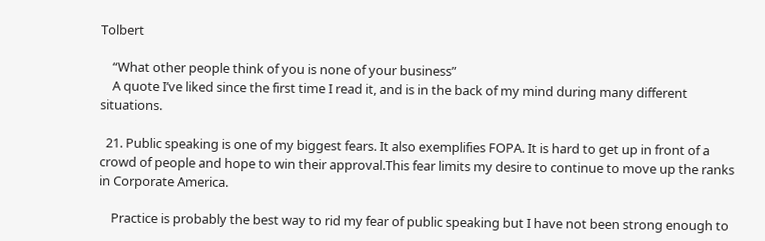Tolbert

    “What other people think of you is none of your business”
    A quote I’ve liked since the first time I read it, and is in the back of my mind during many different situations.

  21. Public speaking is one of my biggest fears. It also exemplifies FOPA. It is hard to get up in front of a crowd of people and hope to win their approval.This fear limits my desire to continue to move up the ranks in Corporate America.

    Practice is probably the best way to rid my fear of public speaking but I have not been strong enough to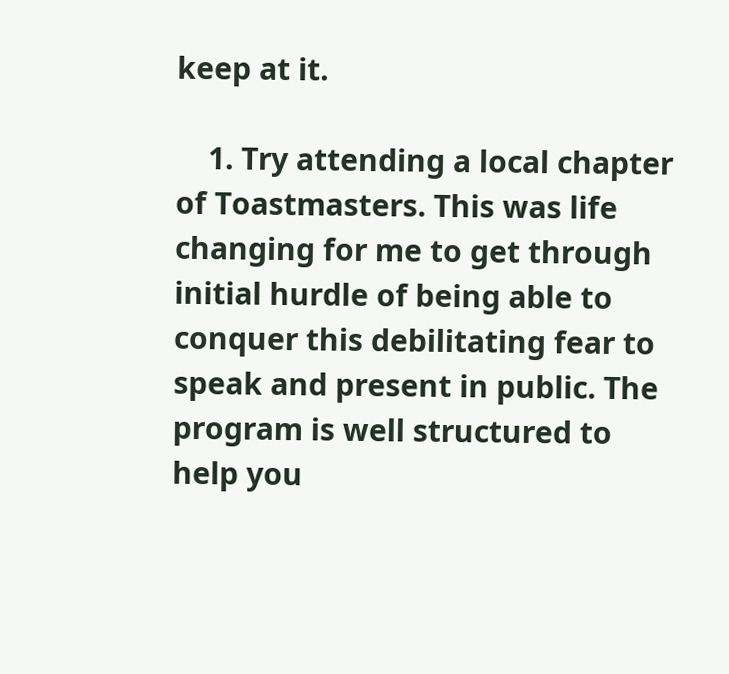keep at it.

    1. Try attending a local chapter of Toastmasters. This was life changing for me to get through initial hurdle of being able to conquer this debilitating fear to speak and present in public. The program is well structured to help you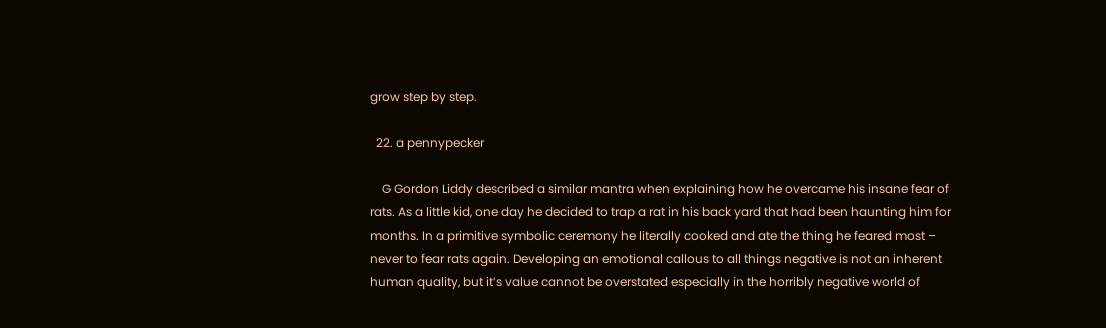grow step by step.

  22. a pennypecker

    G Gordon Liddy described a similar mantra when explaining how he overcame his insane fear of rats. As a little kid, one day he decided to trap a rat in his back yard that had been haunting him for months. In a primitive symbolic ceremony he literally cooked and ate the thing he feared most – never to fear rats again. Developing an emotional callous to all things negative is not an inherent human quality, but it’s value cannot be overstated especially in the horribly negative world of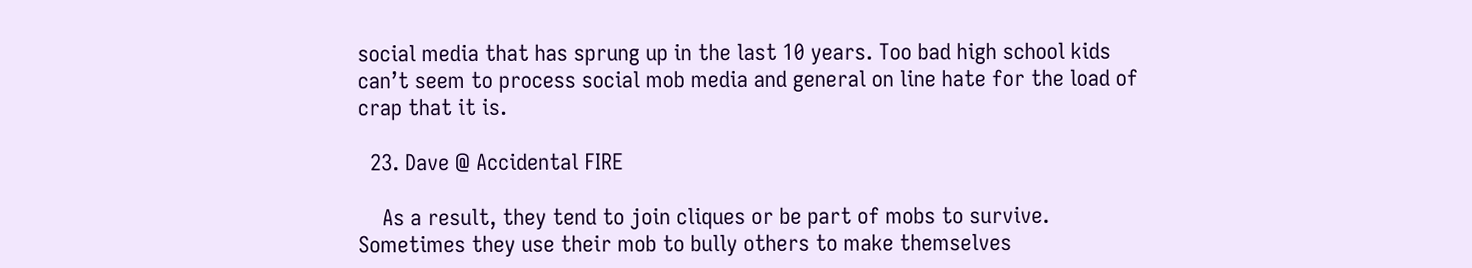social media that has sprung up in the last 10 years. Too bad high school kids can’t seem to process social mob media and general on line hate for the load of crap that it is.

  23. Dave @ Accidental FIRE

    As a result, they tend to join cliques or be part of mobs to survive. Sometimes they use their mob to bully others to make themselves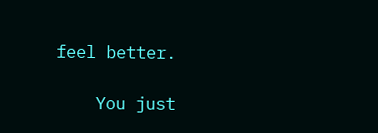feel better.

    You just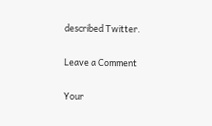described Twitter.

Leave a Comment

Your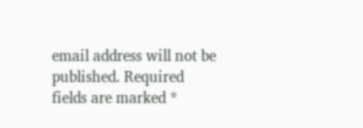email address will not be published. Required fields are marked *